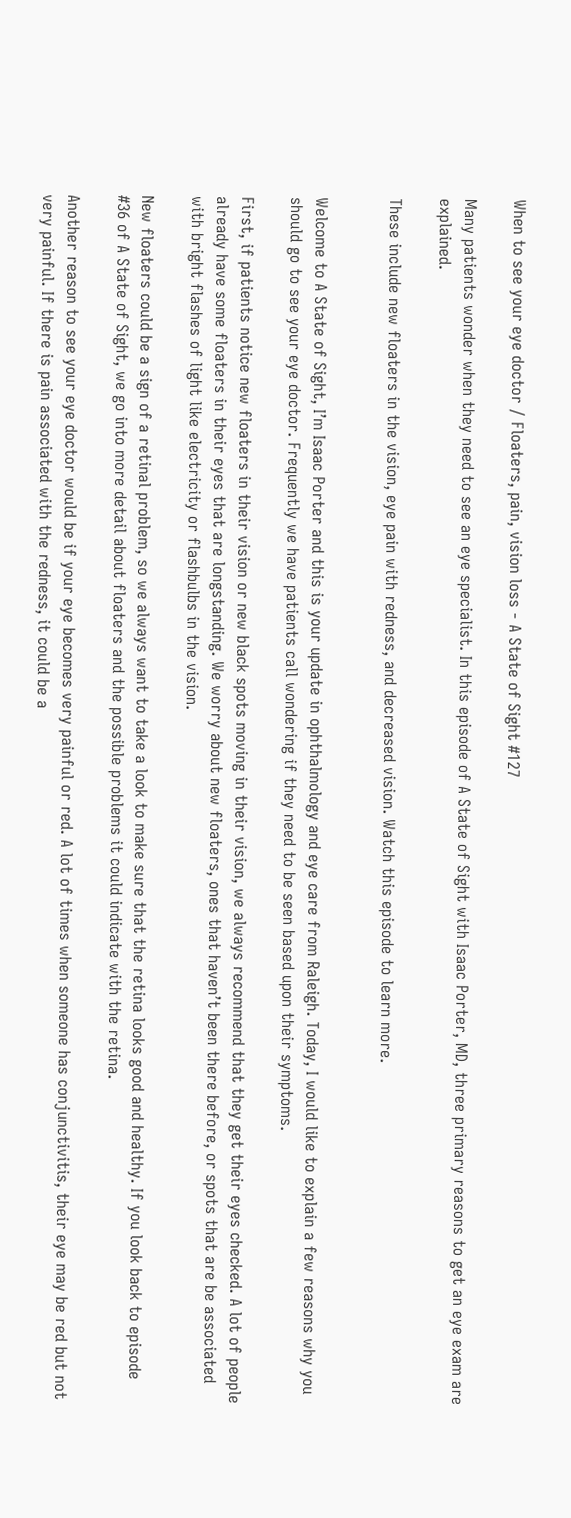When to see your eye doctor / Floaters, pain, vision loss - A State of Sight #127

Many patients wonder when they need to see an eye specialist. In this episode of A State of Sight with Isaac Porter, MD, three primary reasons to get an eye exam are explained.

These include new floaters in the vision, eye pain with redness, and decreased vision. Watch this episode to learn more.


Welcome to A State of Sight, I’m Isaac Porter and this is your update in ophthalmology and eye care from Raleigh. Today, I would like to explain a few reasons why you should go to see your eye doctor. Frequently we have patients call wondering if they need to be seen based upon their symptoms.

First, if patients notice new floaters in their vision or new black spots moving in their vision, we always recommend that they get their eyes checked. A lot of people already have some floaters in their eyes that are longstanding. We worry about new floaters, ones that haven’t been there before, or spots that are be associated with bright flashes of light like electricity or flashbulbs in the vision.

New floaters could be a sign of a retinal problem, so we always want to take a look to make sure that the retina looks good and healthy. If you look back to episode #36 of A State of Sight, we go into more detail about floaters and the possible problems it could indicate with the retina.

Another reason to see your eye doctor would be if your eye becomes very painful or red. A lot of times when someone has conjunctivitis, their eye may be red but not very painful. If there is pain associated with the redness, it could be a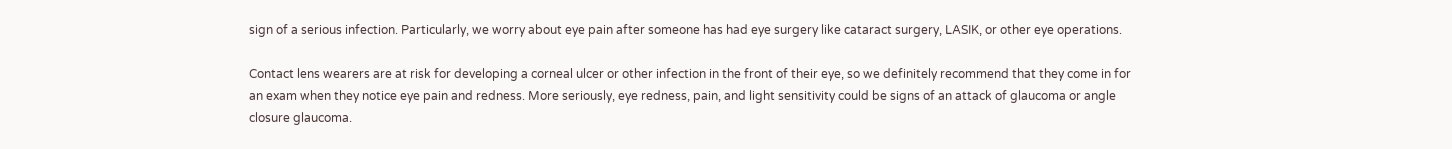sign of a serious infection. Particularly, we worry about eye pain after someone has had eye surgery like cataract surgery, LASIK, or other eye operations.

Contact lens wearers are at risk for developing a corneal ulcer or other infection in the front of their eye, so we definitely recommend that they come in for an exam when they notice eye pain and redness. More seriously, eye redness, pain, and light sensitivity could be signs of an attack of glaucoma or angle closure glaucoma.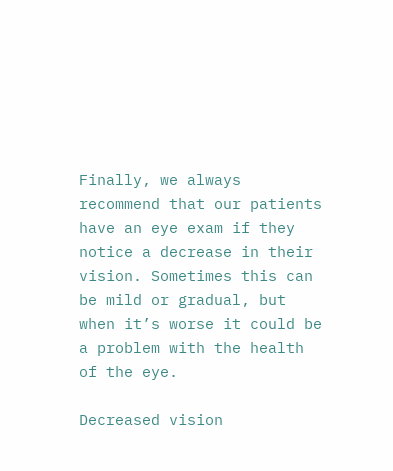Finally, we always recommend that our patients have an eye exam if they notice a decrease in their vision. Sometimes this can be mild or gradual, but when it’s worse it could be a problem with the health of the eye.

Decreased vision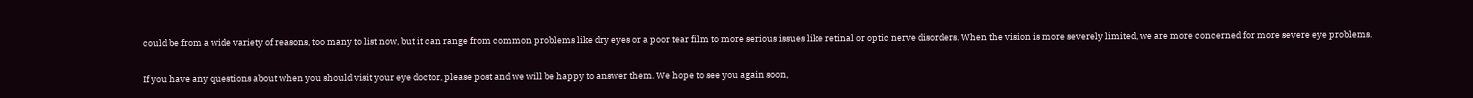could be from a wide variety of reasons, too many to list now, but it can range from common problems like dry eyes or a poor tear film to more serious issues like retinal or optic nerve disorders. When the vision is more severely limited, we are more concerned for more severe eye problems.

If you have any questions about when you should visit your eye doctor, please post and we will be happy to answer them. We hope to see you again soon,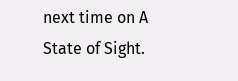next time on A State of Sight.